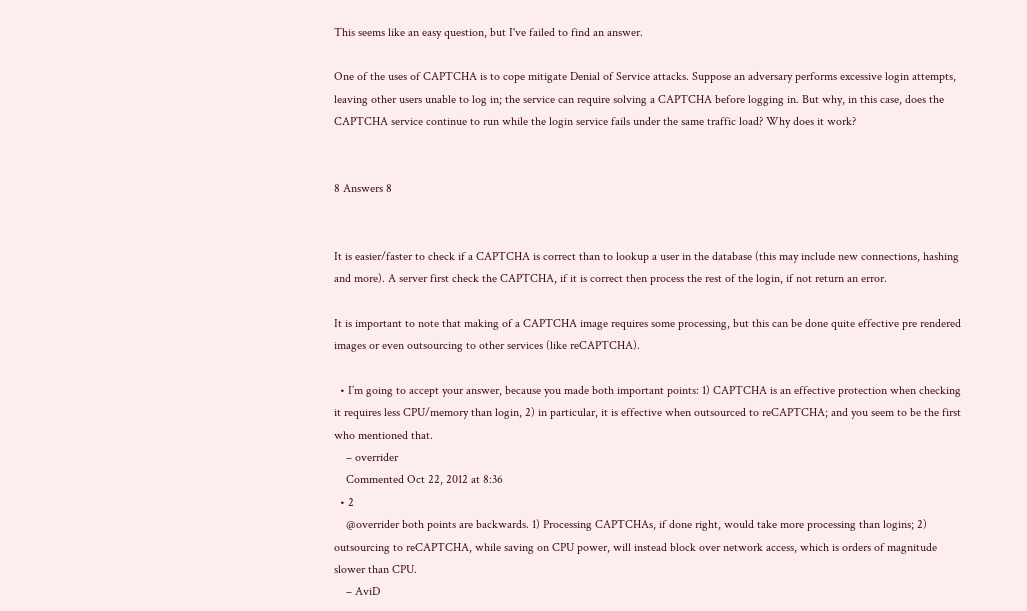This seems like an easy question, but I've failed to find an answer.

One of the uses of CAPTCHA is to cope mitigate Denial of Service attacks. Suppose an adversary performs excessive login attempts, leaving other users unable to log in; the service can require solving a CAPTCHA before logging in. But why, in this case, does the CAPTCHA service continue to run while the login service fails under the same traffic load? Why does it work?


8 Answers 8


It is easier/faster to check if a CAPTCHA is correct than to lookup a user in the database (this may include new connections, hashing and more). A server first check the CAPTCHA, if it is correct then process the rest of the login, if not return an error.

It is important to note that making of a CAPTCHA image requires some processing, but this can be done quite effective pre rendered images or even outsourcing to other services (like reCAPTCHA).

  • I’m going to accept your answer, because you made both important points: 1) CAPTCHA is an effective protection when checking it requires less CPU/memory than login, 2) in particular, it is effective when outsourced to reCAPTCHA; and you seem to be the first who mentioned that.
    – overrider
    Commented Oct 22, 2012 at 8:36
  • 2
    @overrider both points are backwards. 1) Processing CAPTCHAs, if done right, would take more processing than logins; 2) outsourcing to reCAPTCHA, while saving on CPU power, will instead block over network access, which is orders of magnitude slower than CPU.
    – AviD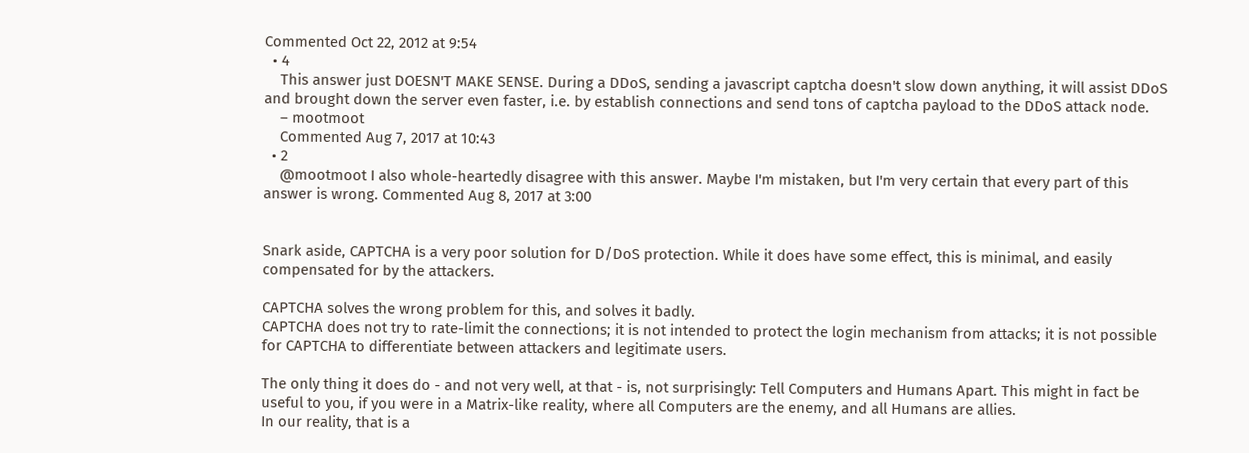Commented Oct 22, 2012 at 9:54
  • 4
    This answer just DOESN'T MAKE SENSE. During a DDoS, sending a javascript captcha doesn't slow down anything, it will assist DDoS and brought down the server even faster, i.e. by establish connections and send tons of captcha payload to the DDoS attack node.
    – mootmoot
    Commented Aug 7, 2017 at 10:43
  • 2
    @mootmoot I also whole-heartedly disagree with this answer. Maybe I'm mistaken, but I'm very certain that every part of this answer is wrong. Commented Aug 8, 2017 at 3:00


Snark aside, CAPTCHA is a very poor solution for D/DoS protection. While it does have some effect, this is minimal, and easily compensated for by the attackers.

CAPTCHA solves the wrong problem for this, and solves it badly.
CAPTCHA does not try to rate-limit the connections; it is not intended to protect the login mechanism from attacks; it is not possible for CAPTCHA to differentiate between attackers and legitimate users.

The only thing it does do - and not very well, at that - is, not surprisingly: Tell Computers and Humans Apart. This might in fact be useful to you, if you were in a Matrix-like reality, where all Computers are the enemy, and all Humans are allies.
In our reality, that is a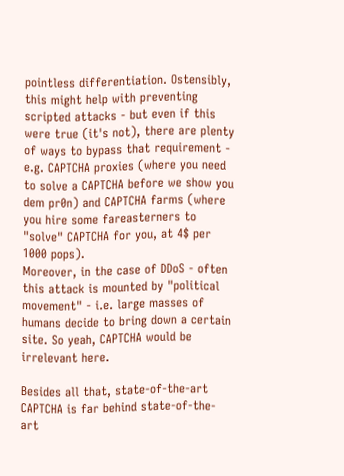pointless differentiation. Ostensibly, this might help with preventing scripted attacks - but even if this were true (it's not), there are plenty of ways to bypass that requirement - e.g. CAPTCHA proxies (where you need to solve a CAPTCHA before we show you dem pr0n) and CAPTCHA farms (where you hire some fareasterners to "solve" CAPTCHA for you, at 4$ per 1000 pops).
Moreover, in the case of DDoS - often this attack is mounted by "political movement" - i.e. large masses of humans decide to bring down a certain site. So yeah, CAPTCHA would be irrelevant here.

Besides all that, state-of-the-art CAPTCHA is far behind state-of-the-art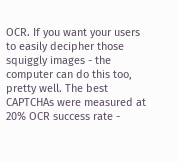OCR. If you want your users to easily decipher those squiggly images - the computer can do this too, pretty well. The best CAPTCHAs were measured at 20% OCR success rate -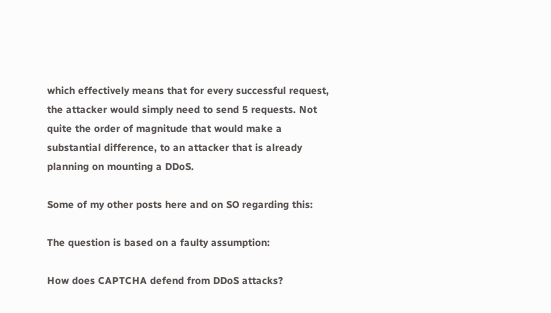which effectively means that for every successful request, the attacker would simply need to send 5 requests. Not quite the order of magnitude that would make a substantial difference, to an attacker that is already planning on mounting a DDoS.

Some of my other posts here and on SO regarding this:

The question is based on a faulty assumption:

How does CAPTCHA defend from DDoS attacks?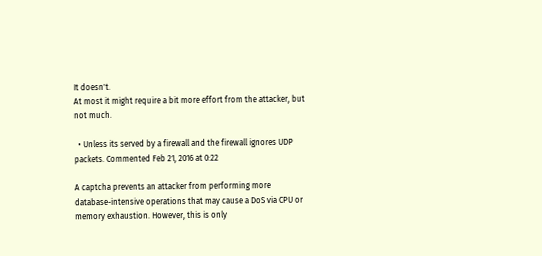It doesn't.
At most it might require a bit more effort from the attacker, but not much.

  • Unless its served by a firewall and the firewall ignores UDP packets. Commented Feb 21, 2016 at 0:22

A captcha prevents an attacker from performing more database-intensive operations that may cause a DoS via CPU or memory exhaustion. However, this is only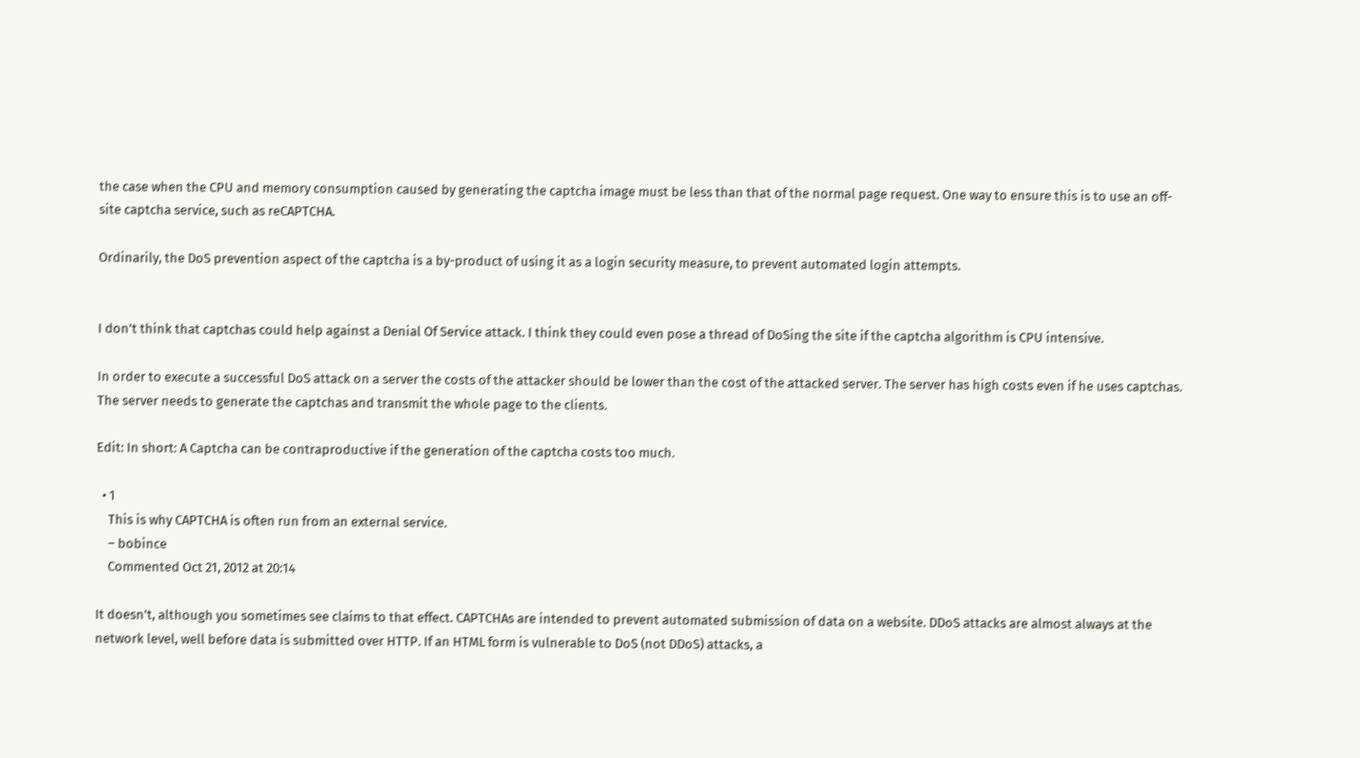the case when the CPU and memory consumption caused by generating the captcha image must be less than that of the normal page request. One way to ensure this is to use an off-site captcha service, such as reCAPTCHA.

Ordinarily, the DoS prevention aspect of the captcha is a by-product of using it as a login security measure, to prevent automated login attempts.


I don't think that captchas could help against a Denial Of Service attack. I think they could even pose a thread of DoSing the site if the captcha algorithm is CPU intensive.

In order to execute a successful DoS attack on a server the costs of the attacker should be lower than the cost of the attacked server. The server has high costs even if he uses captchas. The server needs to generate the captchas and transmit the whole page to the clients.

Edit: In short: A Captcha can be contraproductive if the generation of the captcha costs too much.

  • 1
    This is why CAPTCHA is often run from an external service.
    – bobince
    Commented Oct 21, 2012 at 20:14

It doesn't, although you sometimes see claims to that effect. CAPTCHAs are intended to prevent automated submission of data on a website. DDoS attacks are almost always at the network level, well before data is submitted over HTTP. If an HTML form is vulnerable to DoS (not DDoS) attacks, a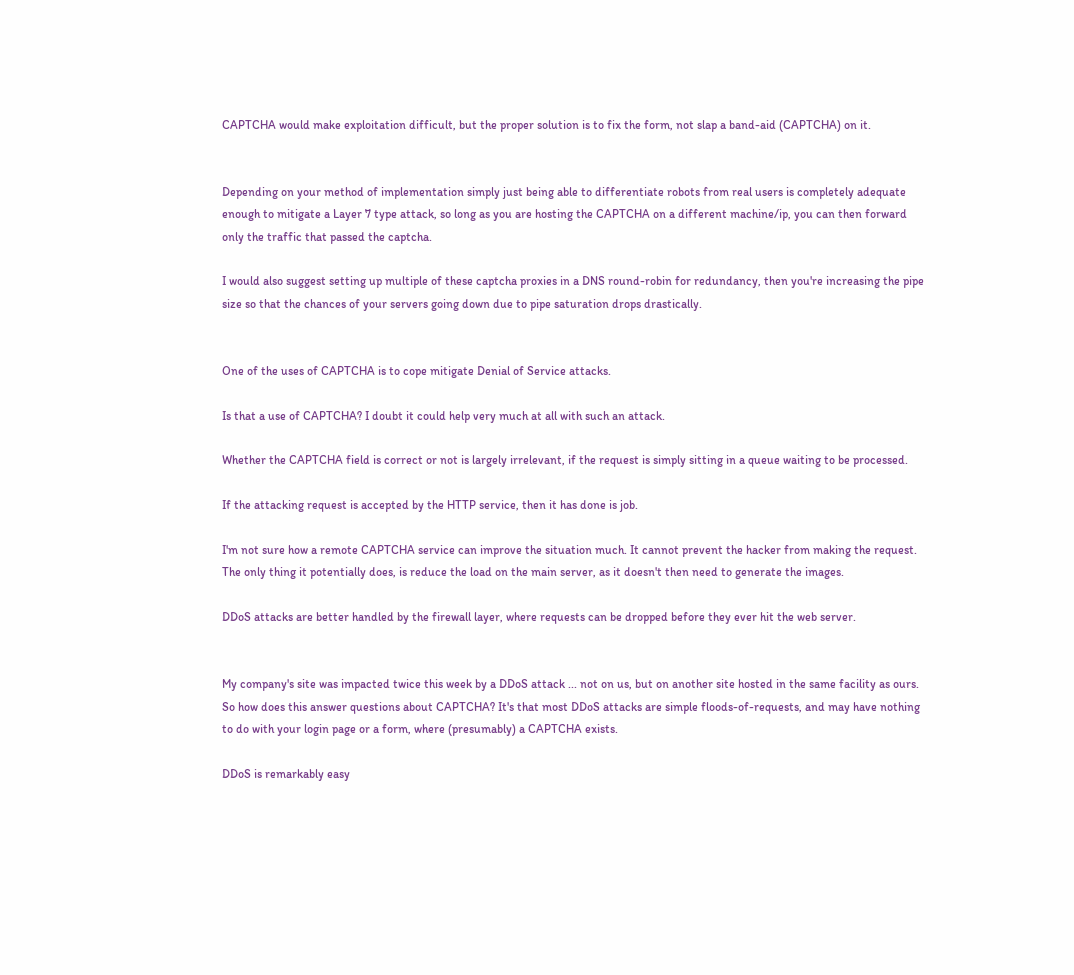CAPTCHA would make exploitation difficult, but the proper solution is to fix the form, not slap a band-aid (CAPTCHA) on it.


Depending on your method of implementation simply just being able to differentiate robots from real users is completely adequate enough to mitigate a Layer 7 type attack, so long as you are hosting the CAPTCHA on a different machine/ip, you can then forward only the traffic that passed the captcha.

I would also suggest setting up multiple of these captcha proxies in a DNS round-robin for redundancy, then you're increasing the pipe size so that the chances of your servers going down due to pipe saturation drops drastically.


One of the uses of CAPTCHA is to cope mitigate Denial of Service attacks.

Is that a use of CAPTCHA? I doubt it could help very much at all with such an attack.

Whether the CAPTCHA field is correct or not is largely irrelevant, if the request is simply sitting in a queue waiting to be processed.

If the attacking request is accepted by the HTTP service, then it has done is job.

I'm not sure how a remote CAPTCHA service can improve the situation much. It cannot prevent the hacker from making the request. The only thing it potentially does, is reduce the load on the main server, as it doesn't then need to generate the images.

DDoS attacks are better handled by the firewall layer, where requests can be dropped before they ever hit the web server.


My company's site was impacted twice this week by a DDoS attack ... not on us, but on another site hosted in the same facility as ours. So how does this answer questions about CAPTCHA? It's that most DDoS attacks are simple floods-of-requests, and may have nothing to do with your login page or a form, where (presumably) a CAPTCHA exists.

DDoS is remarkably easy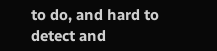to do, and hard to detect and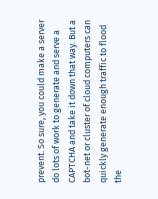prevent. So sure, you could make a server do lots of work to generate and serve a CAPTCHA and take it down that way. But a bot-net or cluster of cloud computers can quickly generate enough traffic to flood the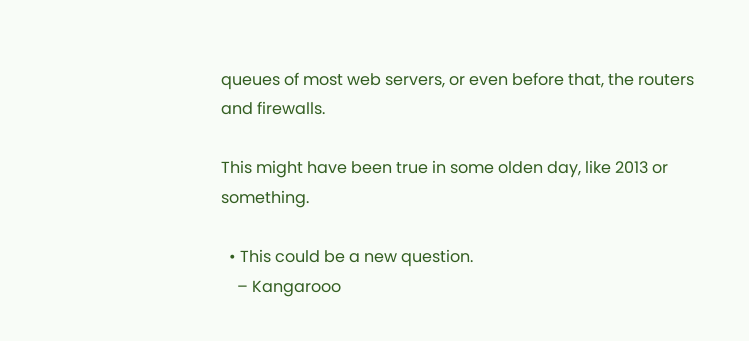queues of most web servers, or even before that, the routers and firewalls.

This might have been true in some olden day, like 2013 or something.

  • This could be a new question.
    – Kangarooo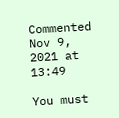Commented Nov 9, 2021 at 13:49

You must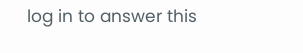log in to answer this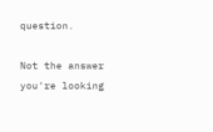question.

Not the answer you're looking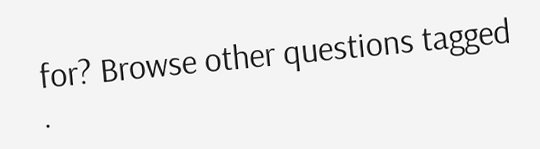for? Browse other questions tagged .